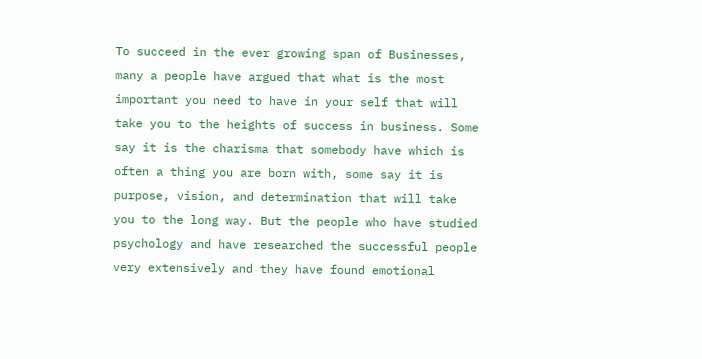To succeed in the ever growing span of Businesses, many a people have argued that what is the most important you need to have in your self that will take you to the heights of success in business. Some say it is the charisma that somebody have which is often a thing you are born with, some say it is purpose, vision, and determination that will take you to the long way. But the people who have studied psychology and have researched the successful people very extensively and they have found emotional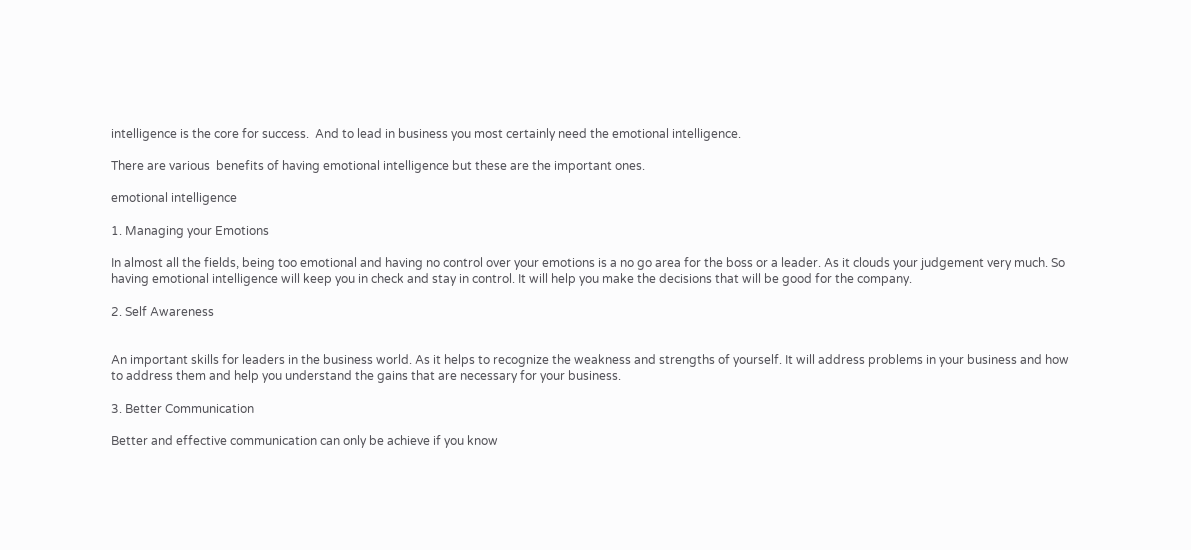intelligence is the core for success.  And to lead in business you most certainly need the emotional intelligence.

There are various  benefits of having emotional intelligence but these are the important ones.

emotional intelligence

1. Managing your Emotions

In almost all the fields, being too emotional and having no control over your emotions is a no go area for the boss or a leader. As it clouds your judgement very much. So having emotional intelligence will keep you in check and stay in control. It will help you make the decisions that will be good for the company.

2. Self Awareness


An important skills for leaders in the business world. As it helps to recognize the weakness and strengths of yourself. It will address problems in your business and how to address them and help you understand the gains that are necessary for your business.

3. Better Communication

Better and effective communication can only be achieve if you know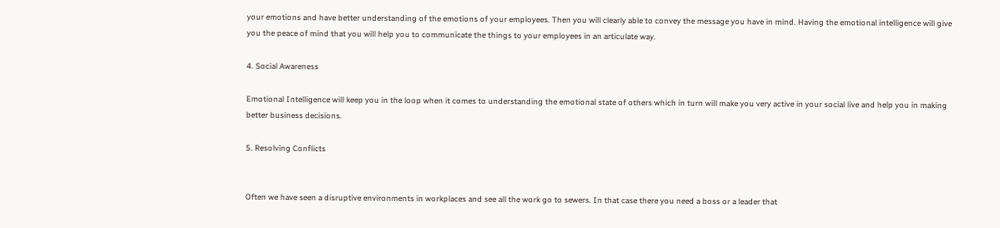your emotions and have better understanding of the emotions of your employees. Then you will clearly able to convey the message you have in mind. Having the emotional intelligence will give you the peace of mind that you will help you to communicate the things to your employees in an articulate way.

4. Social Awareness

Emotional Intelligence will keep you in the loop when it comes to understanding the emotional state of others which in turn will make you very active in your social live and help you in making better business decisions.

5. Resolving Conflicts


Often we have seen a disruptive environments in workplaces and see all the work go to sewers. In that case there you need a boss or a leader that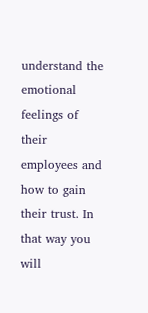understand the emotional feelings of their employees and how to gain their trust. In that way you will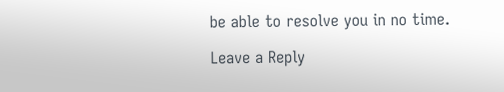be able to resolve you in no time.

Leave a Reply